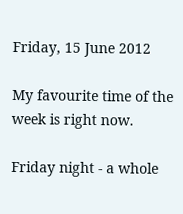Friday, 15 June 2012

My favourite time of the week is right now.

Friday night - a whole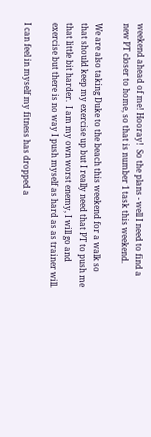weekend ahead of me! Hooray!  So the plans - well I need to find a new PT closer to home, so that is number 1 task this weekend.

We are also taking Duke to the beach this weekend for a walk so that should keep my exercise up but I really need that PT to push me that little bit harder.  I am my own worst enemy, I will go and exercise but there is no way I push myself as hard as as trainer will.

I can feel in myself my fitness has dropped a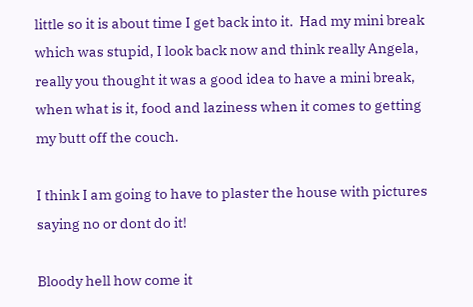little so it is about time I get back into it.  Had my mini break which was stupid, I look back now and think really Angela, really you thought it was a good idea to have a mini break, when what is it, food and laziness when it comes to getting my butt off the couch.

I think I am going to have to plaster the house with pictures saying no or dont do it!

Bloody hell how come it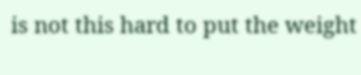is not this hard to put the weight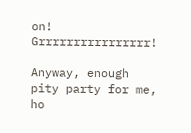on! Grrrrrrrrrrrrrrrr!

Anyway, enough pity party for me, ho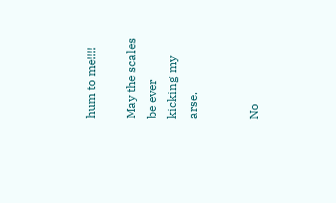hum to me!!!!

May the scales be ever kicking my arse.


No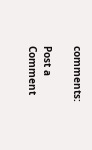comments:

Post a Comment